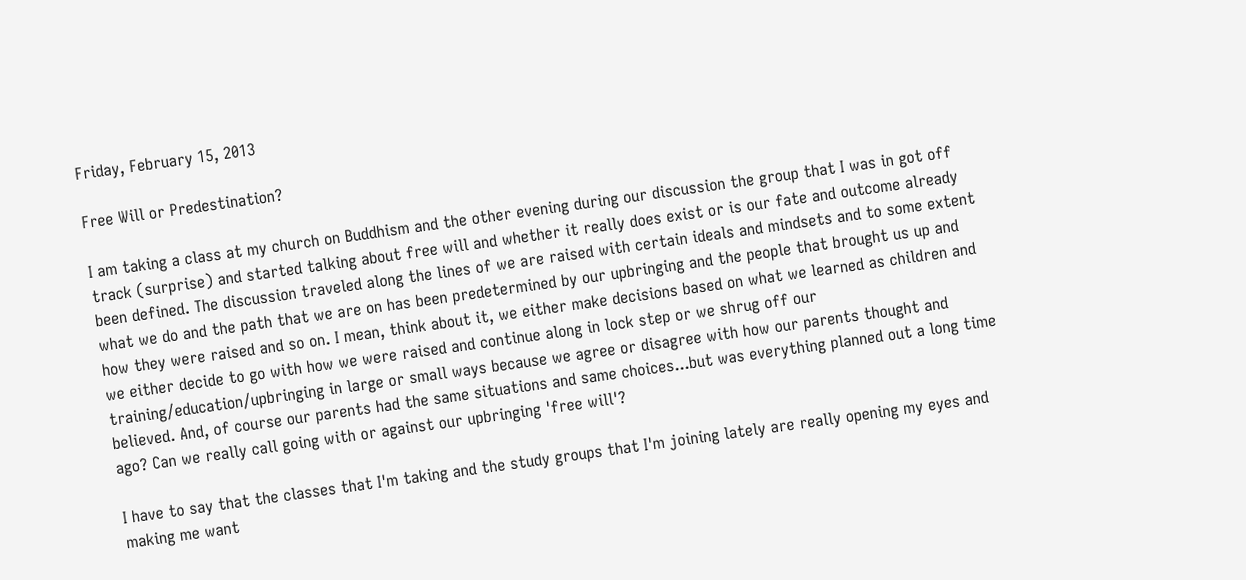Friday, February 15, 2013

Free Will or Predestination?

I am taking a class at my church on Buddhism and the other evening during our discussion the group that I was in got off track (surprise) and started talking about free will and whether it really does exist or is our fate and outcome already been defined. The discussion traveled along the lines of we are raised with certain ideals and mindsets and to some extent what we do and the path that we are on has been predetermined by our upbringing and the people that brought us up and how they were raised and so on. I mean, think about it, we either make decisions based on what we learned as children and we either decide to go with how we were raised and continue along in lock step or we shrug off our training/education/upbringing in large or small ways because we agree or disagree with how our parents thought and believed. And, of course our parents had the same situations and same choices...but was everything planned out a long time ago? Can we really call going with or against our upbringing 'free will'?

I have to say that the classes that I'm taking and the study groups that I'm joining lately are really opening my eyes and making me want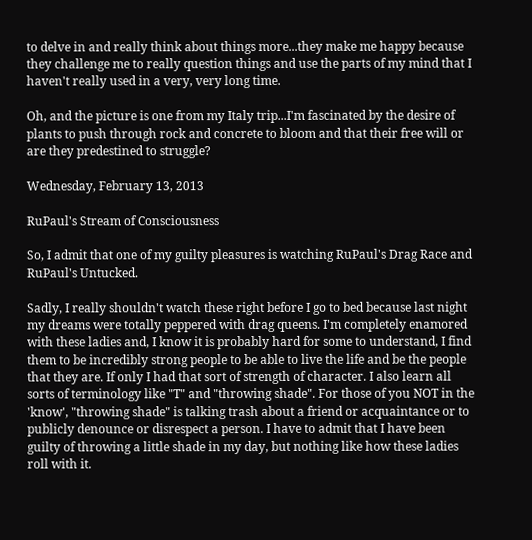to delve in and really think about things more...they make me happy because they challenge me to really question things and use the parts of my mind that I haven't really used in a very, very long time.

Oh, and the picture is one from my Italy trip...I'm fascinated by the desire of plants to push through rock and concrete to bloom and that their free will or are they predestined to struggle?

Wednesday, February 13, 2013

RuPaul's Stream of Consciousness

So, I admit that one of my guilty pleasures is watching RuPaul's Drag Race and RuPaul's Untucked.

Sadly, I really shouldn't watch these right before I go to bed because last night my dreams were totally peppered with drag queens. I'm completely enamored with these ladies and, I know it is probably hard for some to understand, I find them to be incredibly strong people to be able to live the life and be the people that they are. If only I had that sort of strength of character. I also learn all sorts of terminology like "T" and "throwing shade". For those of you NOT in the 'know', "throwing shade" is talking trash about a friend or acquaintance or to publicly denounce or disrespect a person. I have to admit that I have been guilty of throwing a little shade in my day, but nothing like how these ladies roll with it.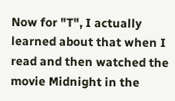Now for "T", I actually learned about that when I read and then watched the movie Midnight in the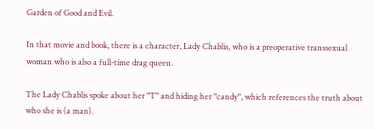Garden of Good and Evil.

In that movie and book, there is a character, Lady Chablis, who is a preoperative transsexual woman who is also a full-time drag queen.

The Lady Chablis spoke about her "T" and hiding her "candy", which references the truth about who she is (a man).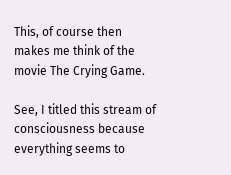This, of course then makes me think of the movie The Crying Game.

See, I titled this stream of consciousness because everything seems to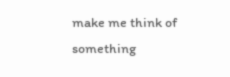make me think of something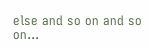else and so on and so on...